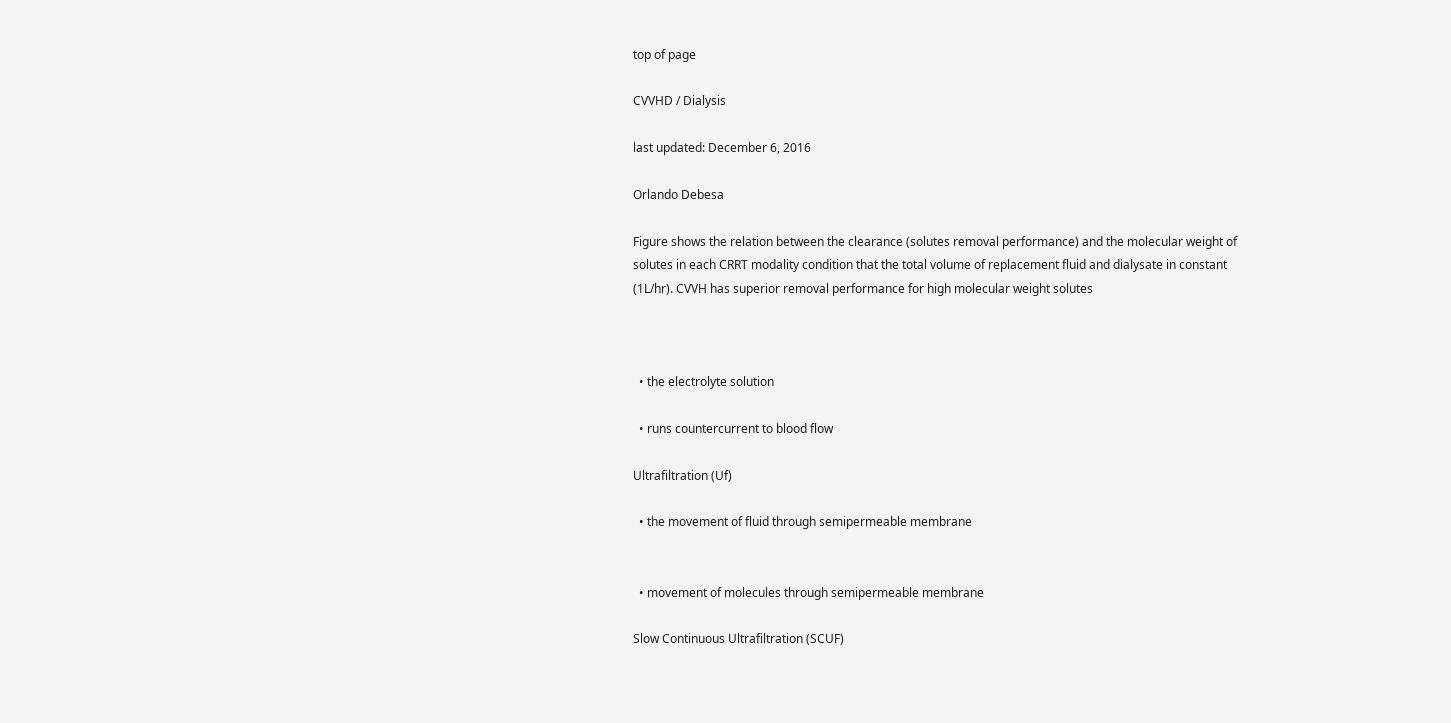top of page

CVVHD / Dialysis

last updated: December 6, 2016

Orlando Debesa

Figure shows the relation between the clearance (solutes removal performance) and the molecular weight of solutes in each CRRT modality condition that the total volume of replacement fluid and dialysate in constant (1L/hr). CVVH has superior removal performance for high molecular weight solutes



  • the electrolyte solution

  • runs countercurrent to blood flow

Ultrafiltration (Uf)

  • the movement of fluid through semipermeable membrane


  • movement of molecules through semipermeable membrane

Slow Continuous Ultrafiltration (SCUF)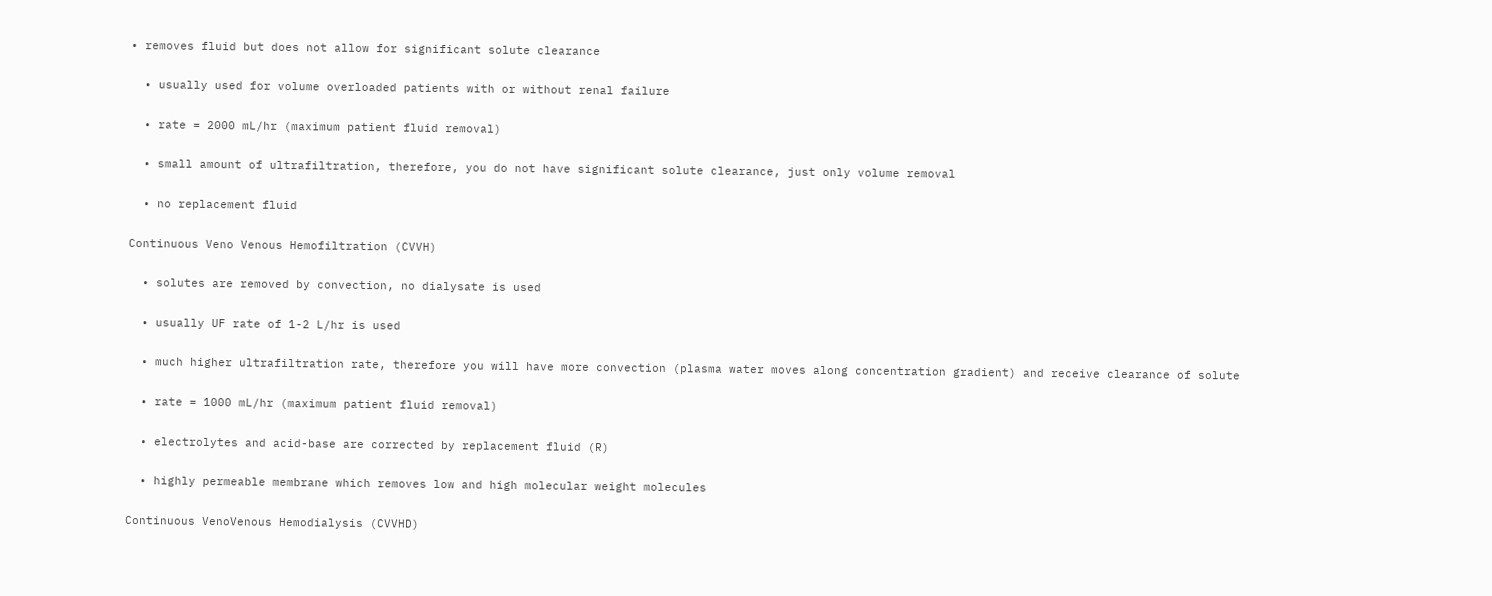• removes fluid but does not allow for significant solute clearance

  • usually used for volume overloaded patients with or without renal failure

  • rate = 2000 mL/hr (maximum patient fluid removal)

  • small amount of ultrafiltration, therefore, you do not have significant solute clearance, just only volume removal

  • no replacement fluid

Continuous Veno Venous Hemofiltration (CVVH)

  • solutes are removed by convection, no dialysate is used

  • usually UF rate of 1-2 L/hr is used

  • much higher ultrafiltration rate, therefore you will have more convection (plasma water moves along concentration gradient) and receive clearance of solute

  • rate = 1000 mL/hr (maximum patient fluid removal)

  • electrolytes and acid-base are corrected by replacement fluid (R)

  • highly permeable membrane which removes low and high molecular weight molecules

Continuous VenoVenous Hemodialysis (CVVHD)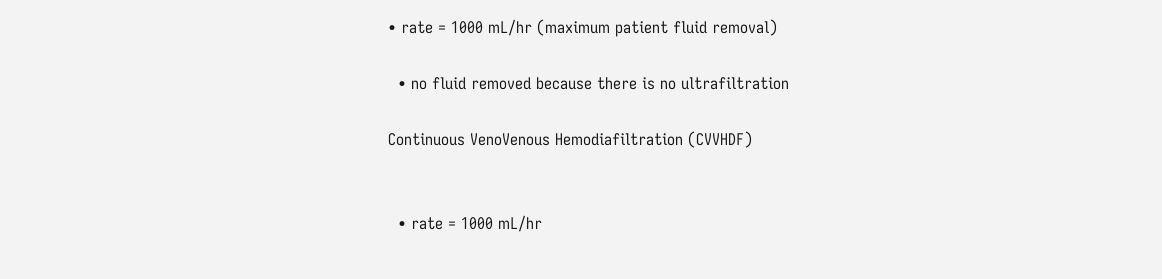• rate = 1000 mL/hr (maximum patient fluid removal)

  • no fluid removed because there is no ultrafiltration

Continuous VenoVenous Hemodiafiltration (CVVHDF)


  • rate = 1000 mL/hr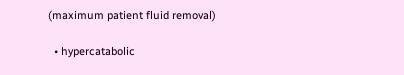(maximum patient fluid removal)

  • hypercatabolic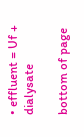• effluent = Uf + dialysate

bottom of page